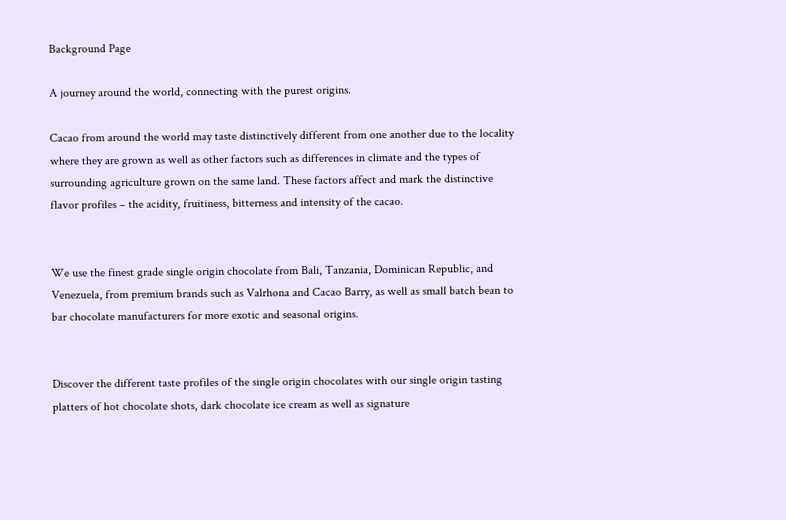Background Page

A journey around the world, connecting with the purest origins.

Cacao from around the world may taste distinctively different from one another due to the locality where they are grown as well as other factors such as differences in climate and the types of surrounding agriculture grown on the same land. These factors affect and mark the distinctive flavor profiles – the acidity, fruitiness, bitterness and intensity of the cacao.


We use the finest grade single origin chocolate from Bali, Tanzania, Dominican Republic, and Venezuela, from premium brands such as Valrhona and Cacao Barry, as well as small batch bean to bar chocolate manufacturers for more exotic and seasonal origins.


Discover the different taste profiles of the single origin chocolates with our single origin tasting platters of hot chocolate shots, dark chocolate ice cream as well as signature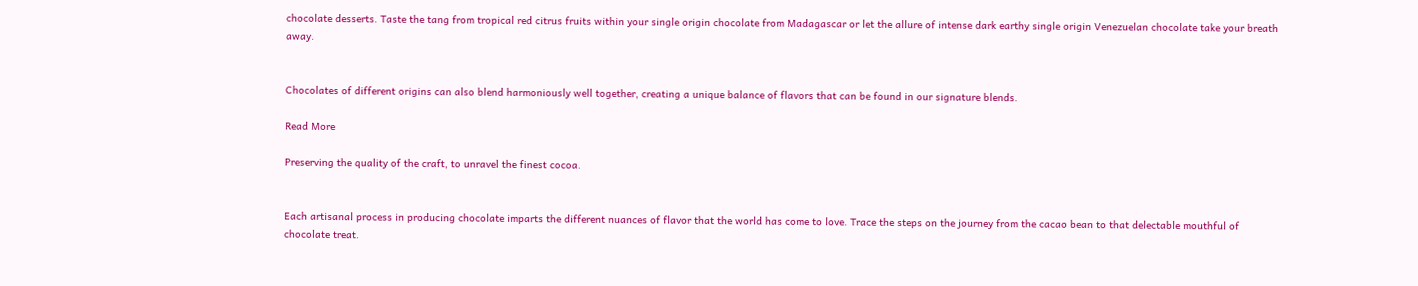chocolate desserts. Taste the tang from tropical red citrus fruits within your single origin chocolate from Madagascar or let the allure of intense dark earthy single origin Venezuelan chocolate take your breath away.


Chocolates of different origins can also blend harmoniously well together, creating a unique balance of flavors that can be found in our signature blends.

Read More

Preserving the quality of the craft, to unravel the finest cocoa.


Each artisanal process in producing chocolate imparts the different nuances of flavor that the world has come to love. Trace the steps on the journey from the cacao bean to that delectable mouthful of chocolate treat.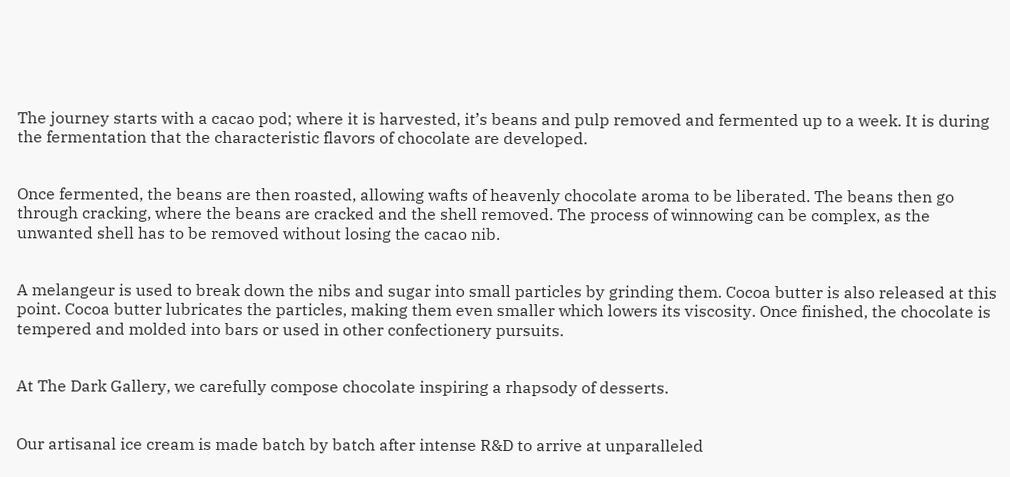The journey starts with a cacao pod; where it is harvested, it’s beans and pulp removed and fermented up to a week. It is during the fermentation that the characteristic flavors of chocolate are developed.


Once fermented, the beans are then roasted, allowing wafts of heavenly chocolate aroma to be liberated. The beans then go through cracking, where the beans are cracked and the shell removed. The process of winnowing can be complex, as the unwanted shell has to be removed without losing the cacao nib.


A melangeur is used to break down the nibs and sugar into small particles by grinding them. Cocoa butter is also released at this point. Cocoa butter lubricates the particles, making them even smaller which lowers its viscosity. Once finished, the chocolate is tempered and molded into bars or used in other confectionery pursuits.


At The Dark Gallery, we carefully compose chocolate inspiring a rhapsody of desserts.


Our artisanal ice cream is made batch by batch after intense R&D to arrive at unparalleled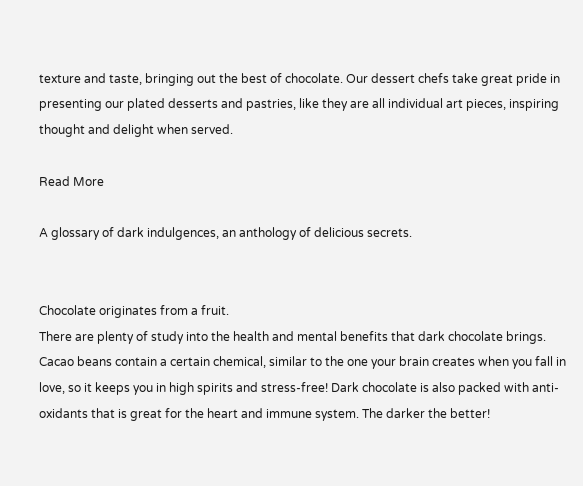texture and taste, bringing out the best of chocolate. Our dessert chefs take great pride in presenting our plated desserts and pastries, like they are all individual art pieces, inspiring thought and delight when served.

Read More

A glossary of dark indulgences, an anthology of delicious secrets.


Chocolate originates from a fruit.
There are plenty of study into the health and mental benefits that dark chocolate brings. Cacao beans contain a certain chemical, similar to the one your brain creates when you fall in love, so it keeps you in high spirits and stress-free! Dark chocolate is also packed with anti-oxidants that is great for the heart and immune system. The darker the better!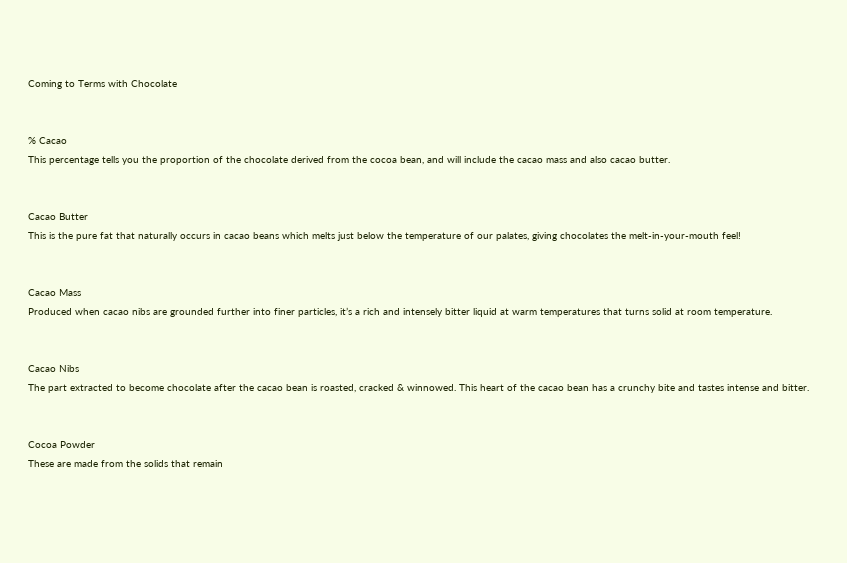Coming to Terms with Chocolate


% Cacao
This percentage tells you the proportion of the chocolate derived from the cocoa bean, and will include the cacao mass and also cacao butter.


Cacao Butter
This is the pure fat that naturally occurs in cacao beans which melts just below the temperature of our palates, giving chocolates the melt-in-your-mouth feel!


Cacao Mass
Produced when cacao nibs are grounded further into finer particles, it’s a rich and intensely bitter liquid at warm temperatures that turns solid at room temperature.


Cacao Nibs
The part extracted to become chocolate after the cacao bean is roasted, cracked & winnowed. This heart of the cacao bean has a crunchy bite and tastes intense and bitter.


Cocoa Powder
These are made from the solids that remain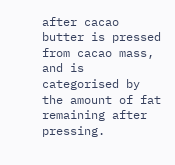after cacao butter is pressed from cacao mass, and is categorised by the amount of fat remaining after pressing.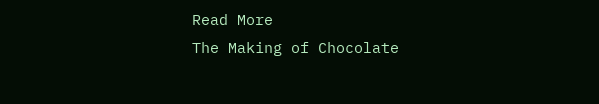Read More
The Making of Chocolate